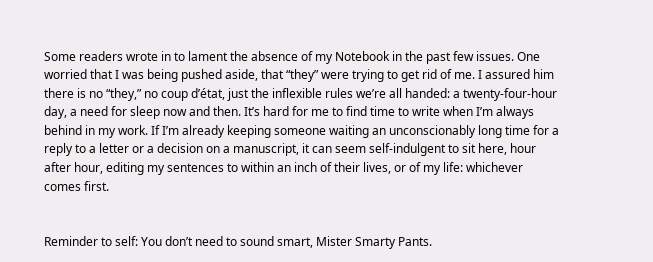Some readers wrote in to lament the absence of my Notebook in the past few issues. One worried that I was being pushed aside, that “they” were trying to get rid of me. I assured him there is no “they,” no coup d’état, just the inflexible rules we’re all handed: a twenty-four-hour day, a need for sleep now and then. It’s hard for me to find time to write when I’m always behind in my work. If I’m already keeping someone waiting an unconscionably long time for a reply to a letter or a decision on a manuscript, it can seem self-indulgent to sit here, hour after hour, editing my sentences to within an inch of their lives, or of my life: whichever comes first.


Reminder to self: You don’t need to sound smart, Mister Smarty Pants.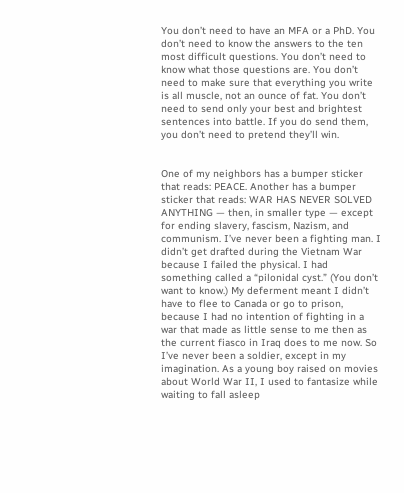You don’t need to have an MFA or a PhD. You don’t need to know the answers to the ten most difficult questions. You don’t need to know what those questions are. You don’t need to make sure that everything you write is all muscle, not an ounce of fat. You don’t need to send only your best and brightest sentences into battle. If you do send them, you don’t need to pretend they’ll win.


One of my neighbors has a bumper sticker that reads: PEACE. Another has a bumper sticker that reads: WAR HAS NEVER SOLVED ANYTHING — then, in smaller type — except for ending slavery, fascism, Nazism, and communism. I’ve never been a fighting man. I didn’t get drafted during the Vietnam War because I failed the physical. I had something called a “pilonidal cyst.” (You don’t want to know.) My deferment meant I didn’t have to flee to Canada or go to prison, because I had no intention of fighting in a war that made as little sense to me then as the current fiasco in Iraq does to me now. So I’ve never been a soldier, except in my imagination. As a young boy raised on movies about World War II, I used to fantasize while waiting to fall asleep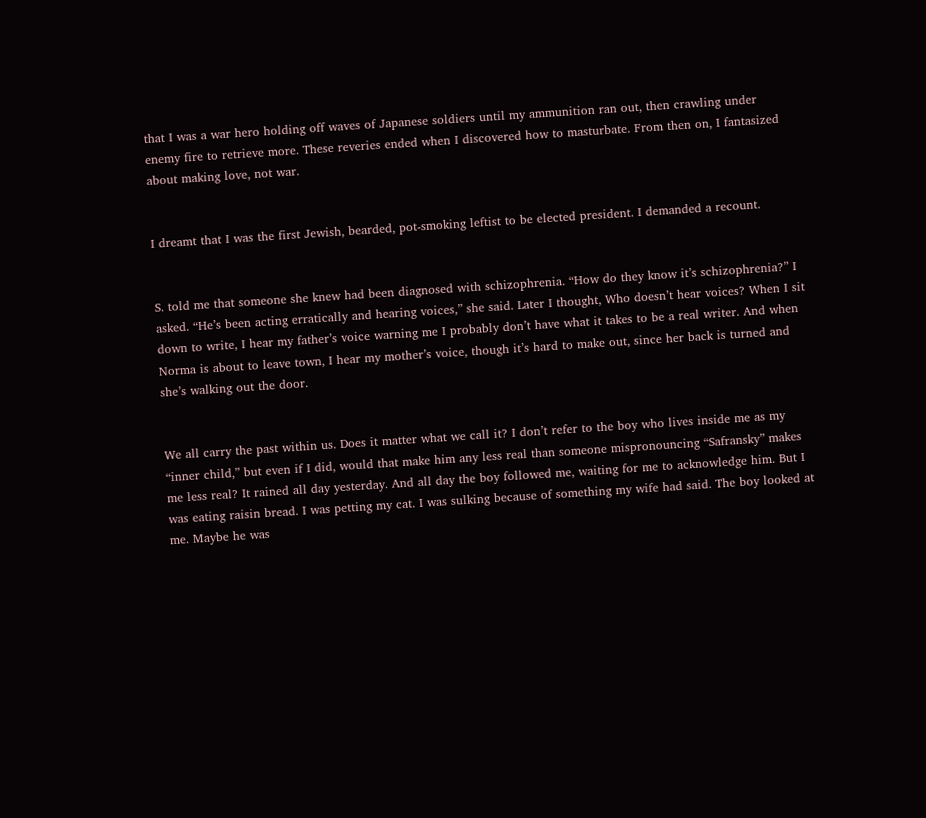that I was a war hero holding off waves of Japanese soldiers until my ammunition ran out, then crawling under enemy fire to retrieve more. These reveries ended when I discovered how to masturbate. From then on, I fantasized about making love, not war.


I dreamt that I was the first Jewish, bearded, pot-smoking leftist to be elected president. I demanded a recount.


S. told me that someone she knew had been diagnosed with schizophrenia. “How do they know it’s schizophrenia?” I asked. “He’s been acting erratically and hearing voices,” she said. Later I thought, Who doesn’t hear voices? When I sit down to write, I hear my father’s voice warning me I probably don’t have what it takes to be a real writer. And when Norma is about to leave town, I hear my mother’s voice, though it’s hard to make out, since her back is turned and she’s walking out the door.


We all carry the past within us. Does it matter what we call it? I don’t refer to the boy who lives inside me as my “inner child,” but even if I did, would that make him any less real than someone mispronouncing “Safransky” makes me less real? It rained all day yesterday. And all day the boy followed me, waiting for me to acknowledge him. But I was eating raisin bread. I was petting my cat. I was sulking because of something my wife had said. The boy looked at me. Maybe he was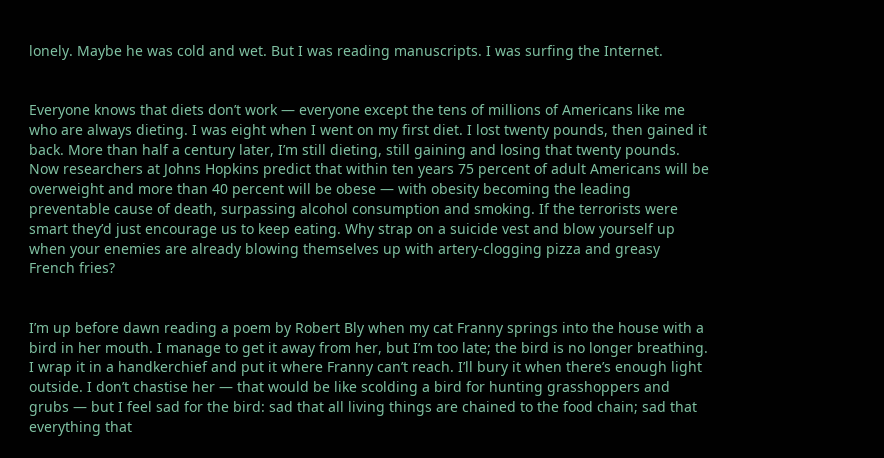lonely. Maybe he was cold and wet. But I was reading manuscripts. I was surfing the Internet.


Everyone knows that diets don’t work — everyone except the tens of millions of Americans like me who are always dieting. I was eight when I went on my first diet. I lost twenty pounds, then gained it back. More than half a century later, I’m still dieting, still gaining and losing that twenty pounds. Now researchers at Johns Hopkins predict that within ten years 75 percent of adult Americans will be overweight and more than 40 percent will be obese — with obesity becoming the leading preventable cause of death, surpassing alcohol consumption and smoking. If the terrorists were smart they’d just encourage us to keep eating. Why strap on a suicide vest and blow yourself up when your enemies are already blowing themselves up with artery-clogging pizza and greasy French fries?


I’m up before dawn reading a poem by Robert Bly when my cat Franny springs into the house with a bird in her mouth. I manage to get it away from her, but I’m too late; the bird is no longer breathing. I wrap it in a handkerchief and put it where Franny can’t reach. I’ll bury it when there’s enough light outside. I don’t chastise her — that would be like scolding a bird for hunting grasshoppers and grubs — but I feel sad for the bird: sad that all living things are chained to the food chain; sad that everything that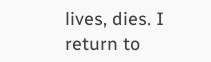lives, dies. I return to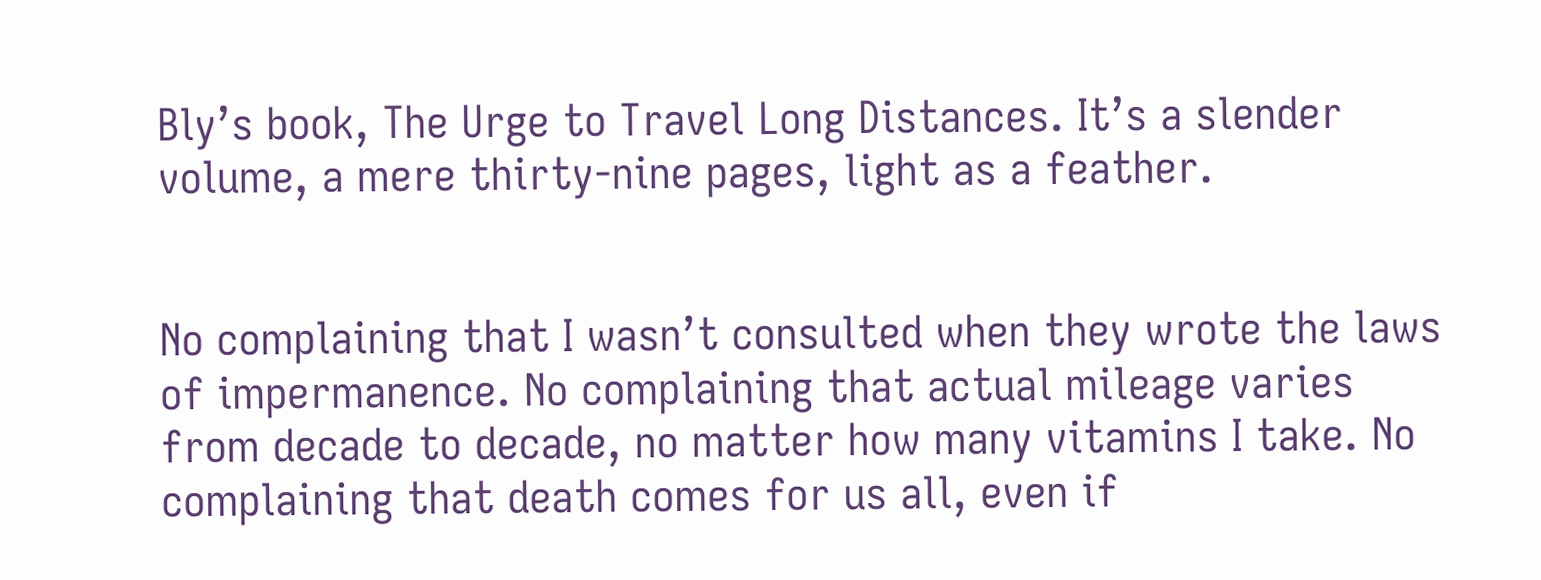Bly’s book, The Urge to Travel Long Distances. It’s a slender volume, a mere thirty-nine pages, light as a feather.


No complaining that I wasn’t consulted when they wrote the laws of impermanence. No complaining that actual mileage varies from decade to decade, no matter how many vitamins I take. No complaining that death comes for us all, even if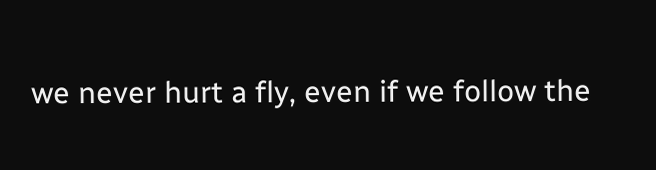we never hurt a fly, even if we follow the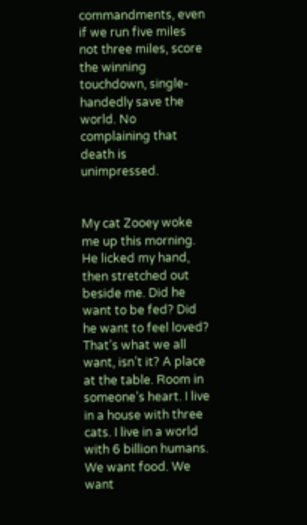commandments, even if we run five miles not three miles, score the winning touchdown, single-handedly save the world. No complaining that death is unimpressed.


My cat Zooey woke me up this morning. He licked my hand, then stretched out beside me. Did he want to be fed? Did he want to feel loved? That’s what we all want, isn’t it? A place at the table. Room in someone’s heart. I live in a house with three cats. I live in a world with 6 billion humans. We want food. We want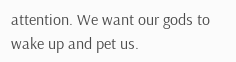attention. We want our gods to wake up and pet us.